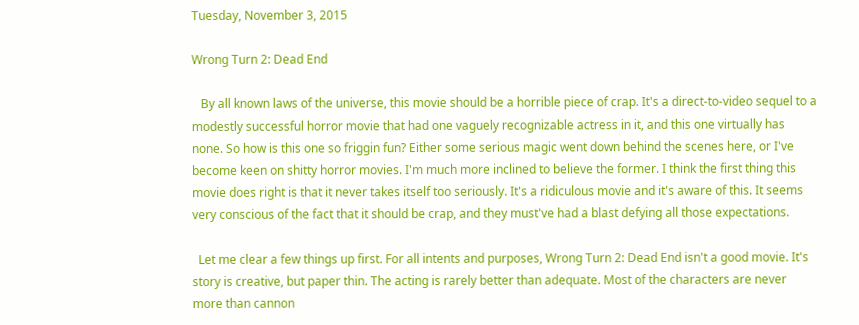Tuesday, November 3, 2015

Wrong Turn 2: Dead End

   By all known laws of the universe, this movie should be a horrible piece of crap. It's a direct-to-video sequel to a modestly successful horror movie that had one vaguely recognizable actress in it, and this one virtually has none. So how is this one so friggin fun? Either some serious magic went down behind the scenes here, or I've become keen on shitty horror movies. I'm much more inclined to believe the former. I think the first thing this movie does right is that it never takes itself too seriously. It's a ridiculous movie and it's aware of this. It seems very conscious of the fact that it should be crap, and they must've had a blast defying all those expectations.

  Let me clear a few things up first. For all intents and purposes, Wrong Turn 2: Dead End isn't a good movie. It's story is creative, but paper thin. The acting is rarely better than adequate. Most of the characters are never more than cannon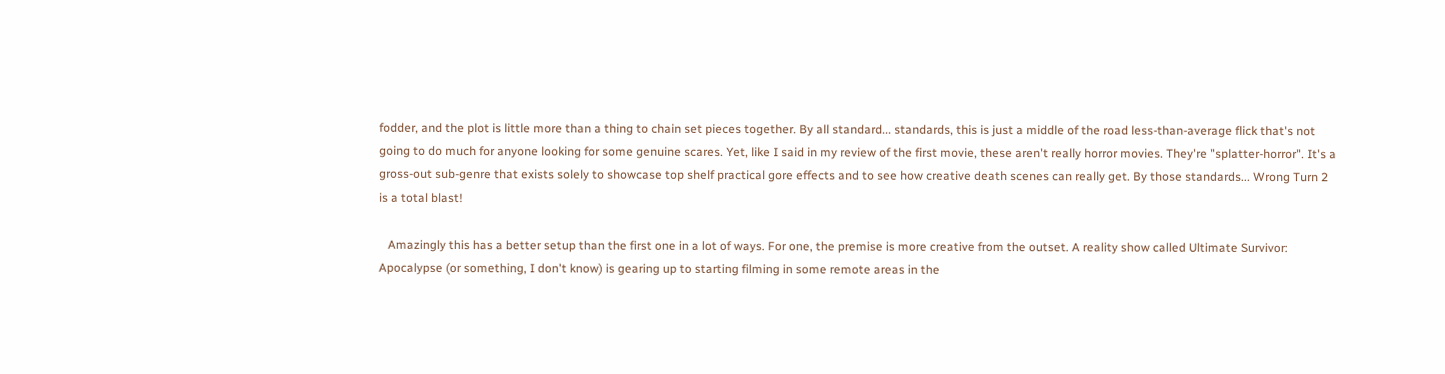fodder, and the plot is little more than a thing to chain set pieces together. By all standard... standards, this is just a middle of the road less-than-average flick that's not going to do much for anyone looking for some genuine scares. Yet, like I said in my review of the first movie, these aren't really horror movies. They're "splatter-horror". It's a gross-out sub-genre that exists solely to showcase top shelf practical gore effects and to see how creative death scenes can really get. By those standards... Wrong Turn 2 is a total blast!

   Amazingly this has a better setup than the first one in a lot of ways. For one, the premise is more creative from the outset. A reality show called Ultimate Survivor: Apocalypse (or something, I don't know) is gearing up to starting filming in some remote areas in the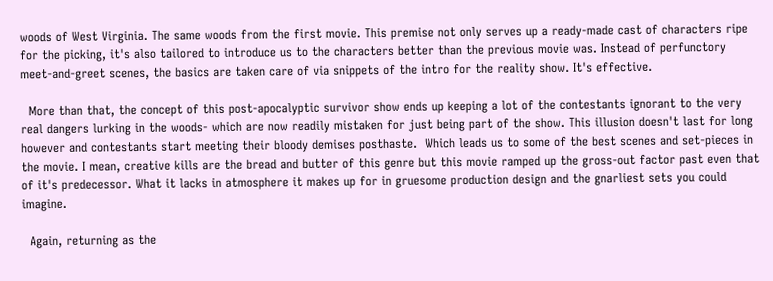woods of West Virginia. The same woods from the first movie. This premise not only serves up a ready-made cast of characters ripe for the picking, it's also tailored to introduce us to the characters better than the previous movie was. Instead of perfunctory meet-and-greet scenes, the basics are taken care of via snippets of the intro for the reality show. It's effective.

  More than that, the concept of this post-apocalyptic survivor show ends up keeping a lot of the contestants ignorant to the very real dangers lurking in the woods- which are now readily mistaken for just being part of the show. This illusion doesn't last for long however and contestants start meeting their bloody demises posthaste.  Which leads us to some of the best scenes and set-pieces in the movie. I mean, creative kills are the bread and butter of this genre but this movie ramped up the gross-out factor past even that of it's predecessor. What it lacks in atmosphere it makes up for in gruesome production design and the gnarliest sets you could imagine.

  Again, returning as the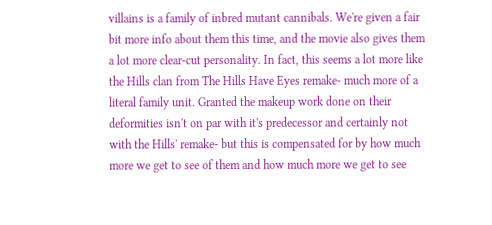villains is a family of inbred mutant cannibals. We're given a fair bit more info about them this time, and the movie also gives them a lot more clear-cut personality. In fact, this seems a lot more like the Hills clan from The Hills Have Eyes remake- much more of a literal family unit. Granted the makeup work done on their deformities isn't on par with it's predecessor and certainly not with the Hills' remake- but this is compensated for by how much more we get to see of them and how much more we get to see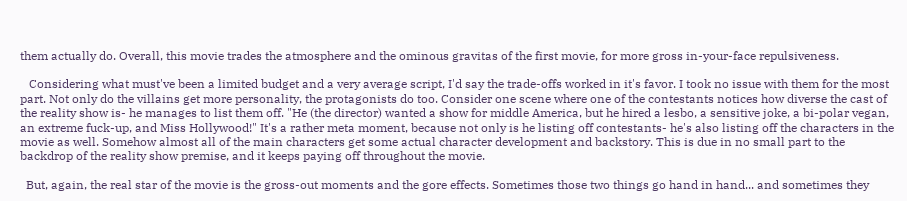them actually do. Overall, this movie trades the atmosphere and the ominous gravitas of the first movie, for more gross in-your-face repulsiveness.

   Considering what must've been a limited budget and a very average script, I'd say the trade-offs worked in it's favor. I took no issue with them for the most part. Not only do the villains get more personality, the protagonists do too. Consider one scene where one of the contestants notices how diverse the cast of the reality show is- he manages to list them off. "He (the director) wanted a show for middle America, but he hired a lesbo, a sensitive joke, a bi-polar vegan, an extreme fuck-up, and Miss Hollywood!" It's a rather meta moment, because not only is he listing off contestants- he's also listing off the characters in the movie as well. Somehow almost all of the main characters get some actual character development and backstory. This is due in no small part to the backdrop of the reality show premise, and it keeps paying off throughout the movie.

  But, again, the real star of the movie is the gross-out moments and the gore effects. Sometimes those two things go hand in hand... and sometimes they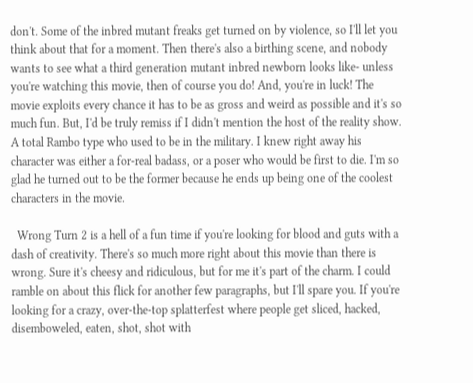don't. Some of the inbred mutant freaks get turned on by violence, so I'll let you think about that for a moment. Then there's also a birthing scene, and nobody wants to see what a third generation mutant inbred newborn looks like- unless you're watching this movie, then of course you do! And, you're in luck! The movie exploits every chance it has to be as gross and weird as possible and it's so much fun. But, I'd be truly remiss if I didn't mention the host of the reality show. A total Rambo type who used to be in the military. I knew right away his character was either a for-real badass, or a poser who would be first to die. I'm so glad he turned out to be the former because he ends up being one of the coolest characters in the movie.

  Wrong Turn 2 is a hell of a fun time if you're looking for blood and guts with a dash of creativity. There's so much more right about this movie than there is wrong. Sure it's cheesy and ridiculous, but for me it's part of the charm. I could ramble on about this flick for another few paragraphs, but I'll spare you. If you're looking for a crazy, over-the-top splatterfest where people get sliced, hacked, disemboweled, eaten, shot, shot with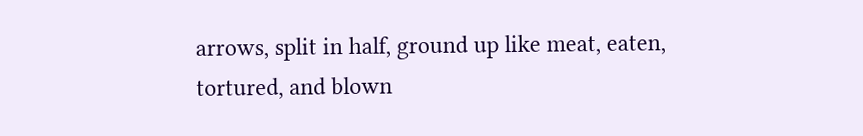arrows, split in half, ground up like meat, eaten, tortured, and blown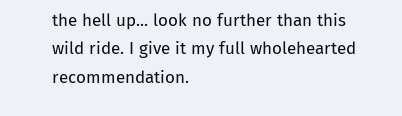the hell up... look no further than this wild ride. I give it my full wholehearted recommendation.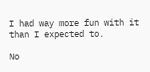I had way more fun with it than I expected to.

No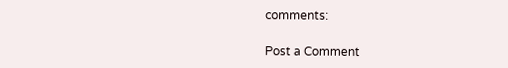comments:

Post a Comment